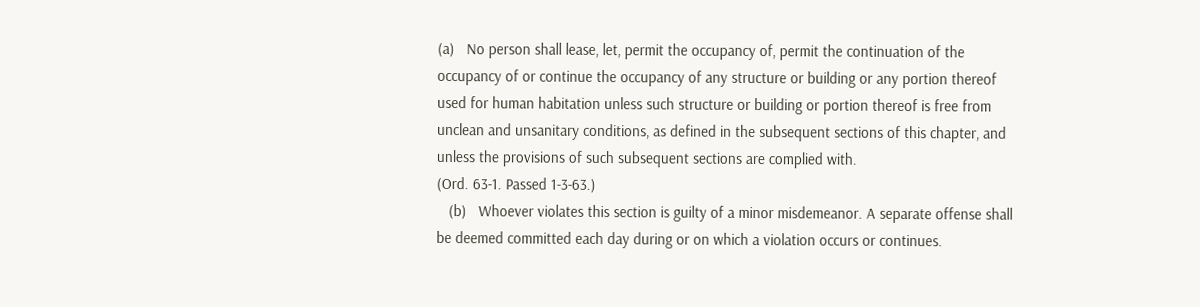(a)   No person shall lease, let, permit the occupancy of, permit the continuation of the occupancy of or continue the occupancy of any structure or building or any portion thereof used for human habitation unless such structure or building or portion thereof is free from unclean and unsanitary conditions, as defined in the subsequent sections of this chapter, and unless the provisions of such subsequent sections are complied with.
(Ord. 63-1. Passed 1-3-63.)
   (b)   Whoever violates this section is guilty of a minor misdemeanor. A separate offense shall be deemed committed each day during or on which a violation occurs or continues.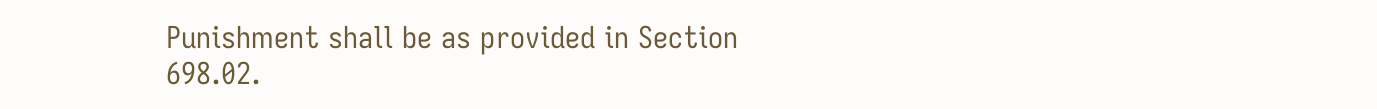Punishment shall be as provided in Section 698.02.